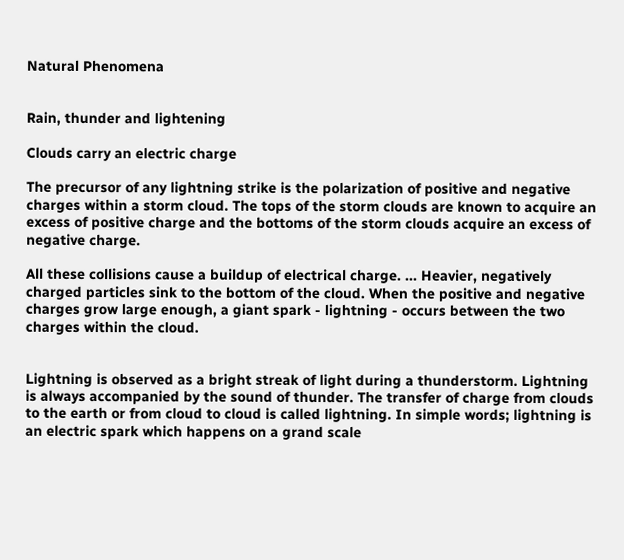Natural Phenomena


Rain, thunder and lightening

Clouds carry an electric charge

The precursor of any lightning strike is the polarization of positive and negative charges within a storm cloud. The tops of the storm clouds are known to acquire an excess of positive charge and the bottoms of the storm clouds acquire an excess of negative charge.

All these collisions cause a buildup of electrical charge. ... Heavier, negatively charged particles sink to the bottom of the cloud. When the positive and negative charges grow large enough, a giant spark - lightning - occurs between the two charges within the cloud.


Lightning is observed as a bright streak of light during a thunderstorm. Lightning is always accompanied by the sound of thunder. The transfer of charge from clouds to the earth or from cloud to cloud is called lightning. In simple words; lightning is an electric spark which happens on a grand scale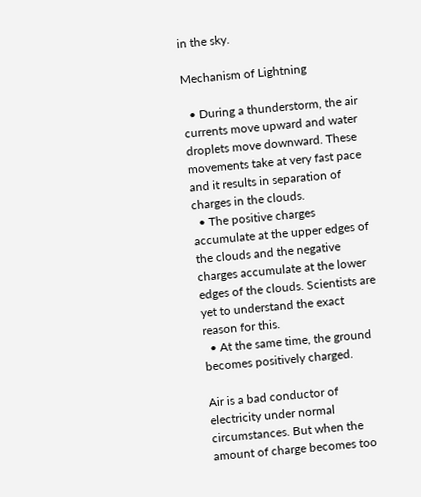in the sky.

Mechanism of Lightning

  • During a thunderstorm, the air currents move upward and water droplets move downward. These movements take at very fast pace and it results in separation of charges in the clouds.
  • The positive charges accumulate at the upper edges of the clouds and the negative charges accumulate at the lower edges of the clouds. Scientists are yet to understand the exact reason for this.
  • At the same time, the ground becomes positively charged.

Air is a bad conductor of electricity under normal circumstances. But when the amount of charge becomes too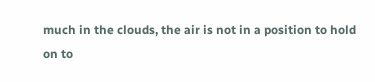much in the clouds, the air is not in a position to hold on to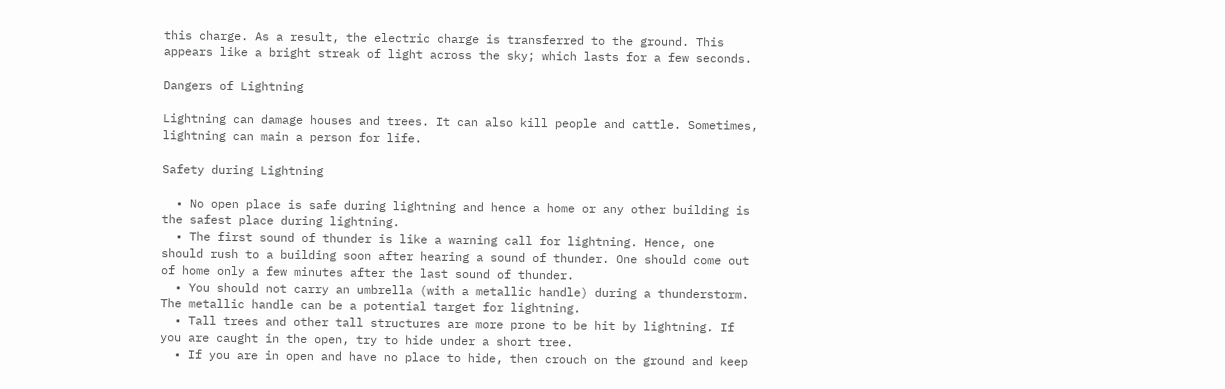this charge. As a result, the electric charge is transferred to the ground. This appears like a bright streak of light across the sky; which lasts for a few seconds.

Dangers of Lightning

Lightning can damage houses and trees. It can also kill people and cattle. Sometimes, lightning can main a person for life.

Safety during Lightning

  • No open place is safe during lightning and hence a home or any other building is the safest place during lightning.
  • The first sound of thunder is like a warning call for lightning. Hence, one should rush to a building soon after hearing a sound of thunder. One should come out of home only a few minutes after the last sound of thunder.
  • You should not carry an umbrella (with a metallic handle) during a thunderstorm. The metallic handle can be a potential target for lightning.
  • Tall trees and other tall structures are more prone to be hit by lightning. If you are caught in the open, try to hide under a short tree.
  • If you are in open and have no place to hide, then crouch on the ground and keep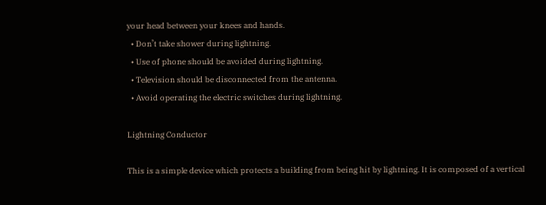your head between your knees and hands.
  • Don’t take shower during lightning.
  • Use of phone should be avoided during lightning.
  • Television should be disconnected from the antenna.
  • Avoid operating the electric switches during lightning.

Lightning Conductor

This is a simple device which protects a building from being hit by lightning. It is composed of a vertical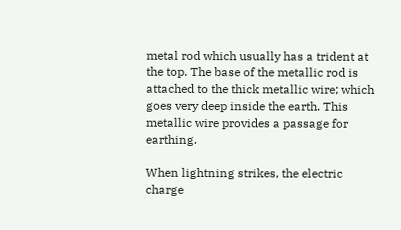metal rod which usually has a trident at the top. The base of the metallic rod is attached to the thick metallic wire; which goes very deep inside the earth. This metallic wire provides a passage for earthing.

When lightning strikes, the electric charge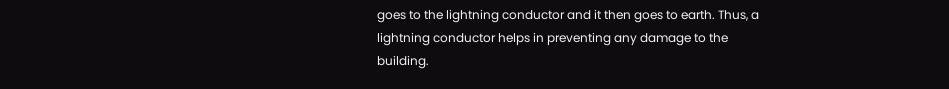goes to the lightning conductor and it then goes to earth. Thus, a lightning conductor helps in preventing any damage to the building.